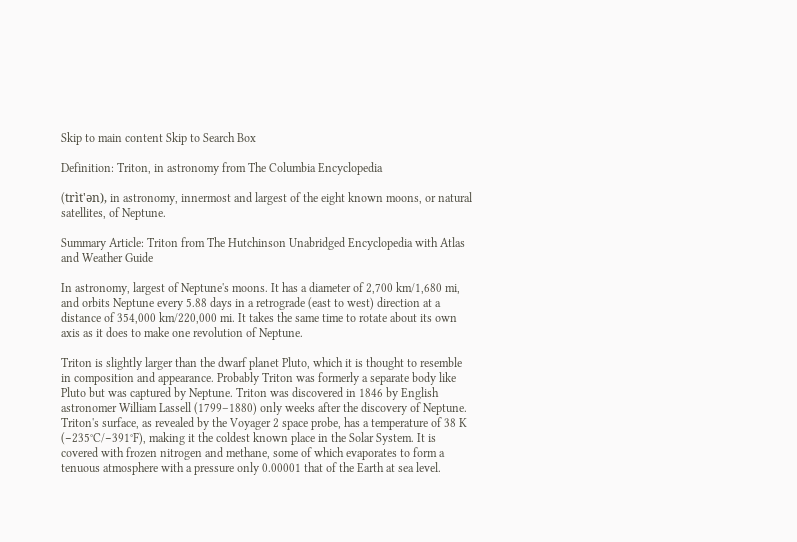Skip to main content Skip to Search Box

Definition: Triton, in astronomy from The Columbia Encyclopedia

(trìt'ən), in astronomy, innermost and largest of the eight known moons, or natural satellites, of Neptune.

Summary Article: Triton from The Hutchinson Unabridged Encyclopedia with Atlas and Weather Guide

In astronomy, largest of Neptune's moons. It has a diameter of 2,700 km/1,680 mi, and orbits Neptune every 5.88 days in a retrograde (east to west) direction at a distance of 354,000 km/220,000 mi. It takes the same time to rotate about its own axis as it does to make one revolution of Neptune.

Triton is slightly larger than the dwarf planet Pluto, which it is thought to resemble in composition and appearance. Probably Triton was formerly a separate body like Pluto but was captured by Neptune. Triton was discovered in 1846 by English astronomer William Lassell (1799–1880) only weeks after the discovery of Neptune. Triton's surface, as revealed by the Voyager 2 space probe, has a temperature of 38 K (−235°C/−391°F), making it the coldest known place in the Solar System. It is covered with frozen nitrogen and methane, some of which evaporates to form a tenuous atmosphere with a pressure only 0.00001 that of the Earth at sea level.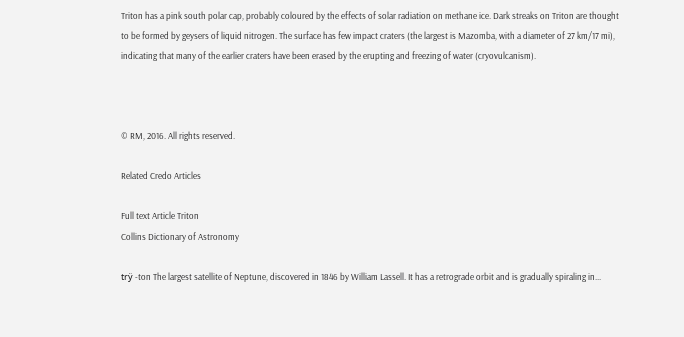Triton has a pink south polar cap, probably coloured by the effects of solar radiation on methane ice. Dark streaks on Triton are thought to be formed by geysers of liquid nitrogen. The surface has few impact craters (the largest is Mazomba, with a diameter of 27 km/17 mi), indicating that many of the earlier craters have been erased by the erupting and freezing of water (cryovulcanism).



© RM, 2016. All rights reserved.

Related Credo Articles

Full text Article Triton
Collins Dictionary of Astronomy

trÿ -ton The largest satellite of Neptune, discovered in 1846 by William Lassell. It has a retrograde orbit and is gradually spiraling in...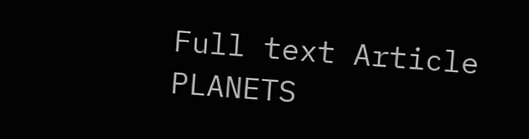Full text Article PLANETS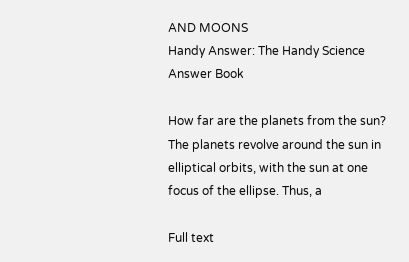AND MOONS
Handy Answer: The Handy Science Answer Book

How far are the planets from the sun? The planets revolve around the sun in elliptical orbits, with the sun at one focus of the ellipse. Thus, a

Full text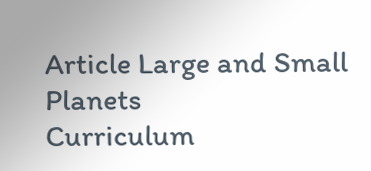Article Large and Small Planets
Curriculum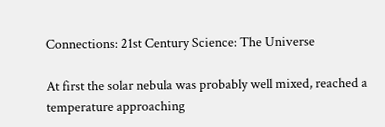Connections: 21st Century Science: The Universe

At first the solar nebula was probably well mixed, reached a temperature approaching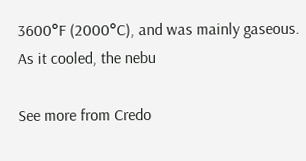3600°F (2000°C), and was mainly gaseous. As it cooled, the nebu

See more from Credo